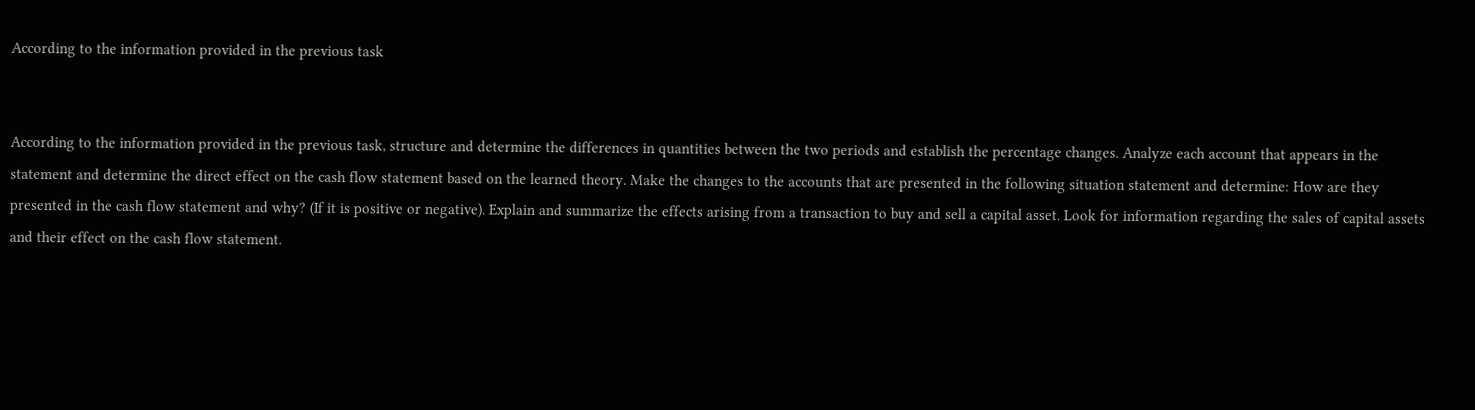According to the information provided in the previous task


According to the information provided in the previous task, structure and determine the differences in quantities between the two periods and establish the percentage changes. Analyze each account that appears in the statement and determine the direct effect on the cash flow statement based on the learned theory. Make the changes to the accounts that are presented in the following situation statement and determine: How are they presented in the cash flow statement and why? (If it is positive or negative). Explain and summarize the effects arising from a transaction to buy and sell a capital asset. Look for information regarding the sales of capital assets and their effect on the cash flow statement.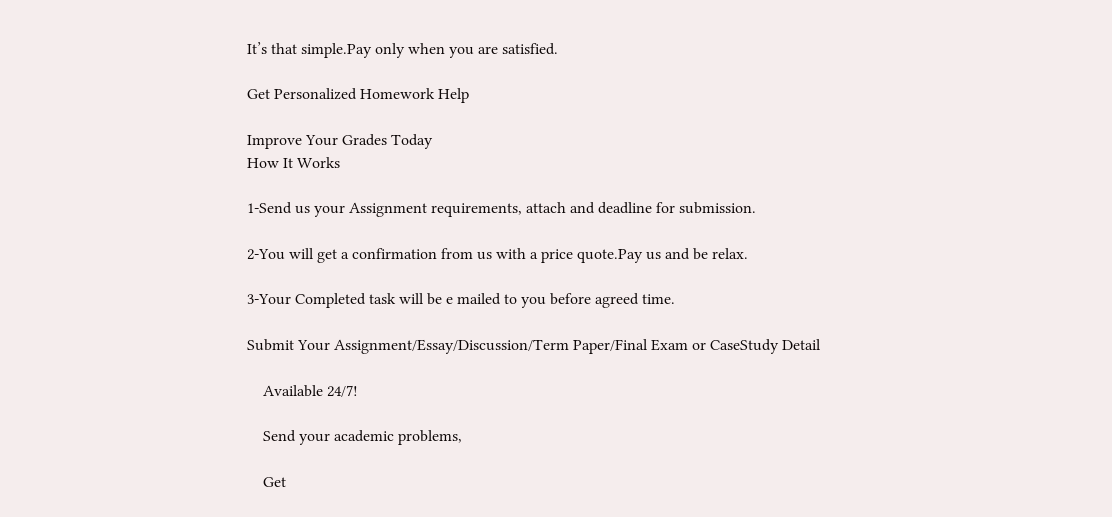It’s that simple.Pay only when you are satisfied.

Get Personalized Homework Help

Improve Your Grades Today
How It Works

1-Send us your Assignment requirements, attach and deadline for submission.

2-You will get a confirmation from us with a price quote.Pay us and be relax.

3-Your Completed task will be e mailed to you before agreed time.

Submit Your Assignment/Essay/Discussion/Term Paper/Final Exam or CaseStudy Detail

    Available 24/7!

    Send your academic problems,

    Get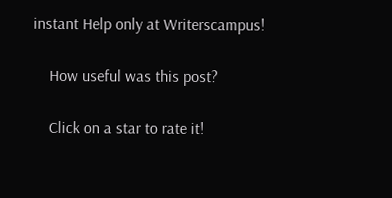instant Help only at Writerscampus!

    How useful was this post?

    Click on a star to rate it!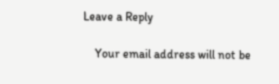Leave a Reply

    Your email address will not be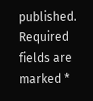published. Required fields are marked *